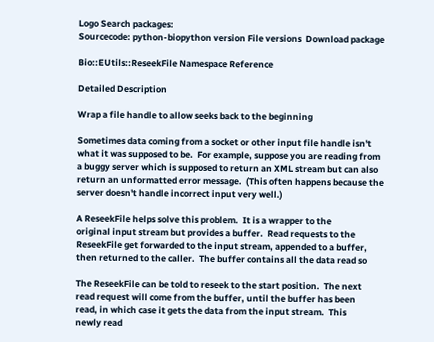Logo Search packages:
Sourcecode: python-biopython version File versions  Download package

Bio::EUtils::ReseekFile Namespace Reference

Detailed Description

Wrap a file handle to allow seeks back to the beginning

Sometimes data coming from a socket or other input file handle isn't
what it was supposed to be.  For example, suppose you are reading from
a buggy server which is supposed to return an XML stream but can also
return an unformatted error message.  (This often happens because the
server doesn't handle incorrect input very well.)

A ReseekFile helps solve this problem.  It is a wrapper to the
original input stream but provides a buffer.  Read requests to the
ReseekFile get forwarded to the input stream, appended to a buffer,
then returned to the caller.  The buffer contains all the data read so

The ReseekFile can be told to reseek to the start position.  The next
read request will come from the buffer, until the buffer has been
read, in which case it gets the data from the input stream.  This
newly read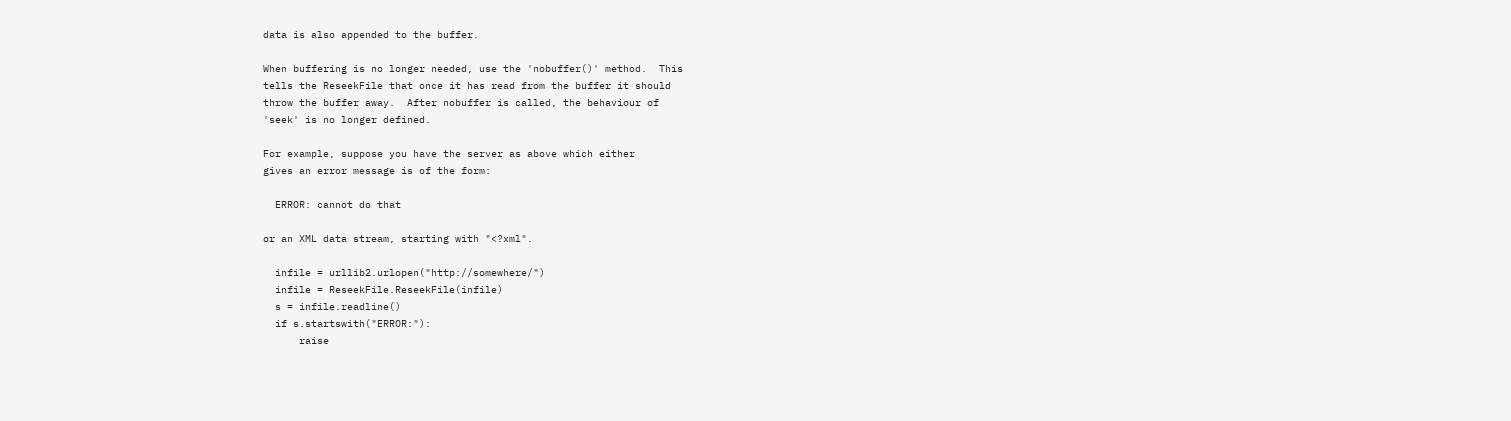data is also appended to the buffer.

When buffering is no longer needed, use the 'nobuffer()' method.  This
tells the ReseekFile that once it has read from the buffer it should
throw the buffer away.  After nobuffer is called, the behaviour of
'seek' is no longer defined.

For example, suppose you have the server as above which either
gives an error message is of the form:

  ERROR: cannot do that

or an XML data stream, starting with "<?xml".

  infile = urllib2.urlopen("http://somewhere/")
  infile = ReseekFile.ReseekFile(infile)
  s = infile.readline()
  if s.startswith("ERROR:"):
      raise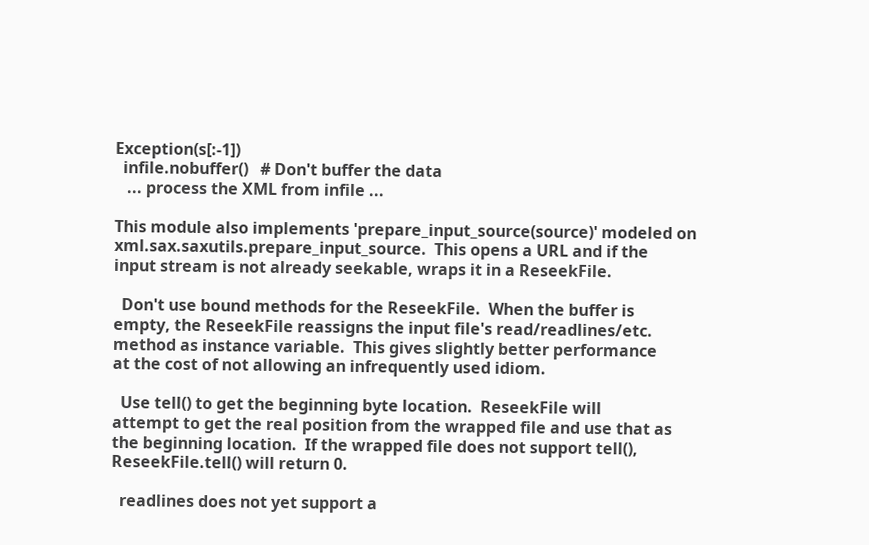Exception(s[:-1])
  infile.nobuffer()   # Don't buffer the data
   ... process the XML from infile ...

This module also implements 'prepare_input_source(source)' modeled on
xml.sax.saxutils.prepare_input_source.  This opens a URL and if the
input stream is not already seekable, wraps it in a ReseekFile.

  Don't use bound methods for the ReseekFile.  When the buffer is
empty, the ReseekFile reassigns the input file's read/readlines/etc.
method as instance variable.  This gives slightly better performance
at the cost of not allowing an infrequently used idiom.

  Use tell() to get the beginning byte location.  ReseekFile will
attempt to get the real position from the wrapped file and use that as
the beginning location.  If the wrapped file does not support tell(),
ReseekFile.tell() will return 0.

  readlines does not yet support a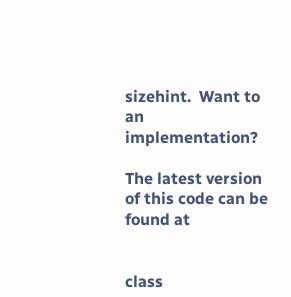sizehint.  Want to
an implementation?

The latest version of this code can be found at


class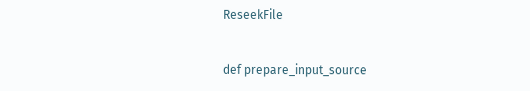ReseekFile


def prepare_input_source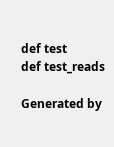def test
def test_reads

Generated by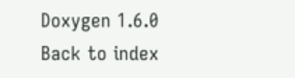Doxygen 1.6.0   Back to index